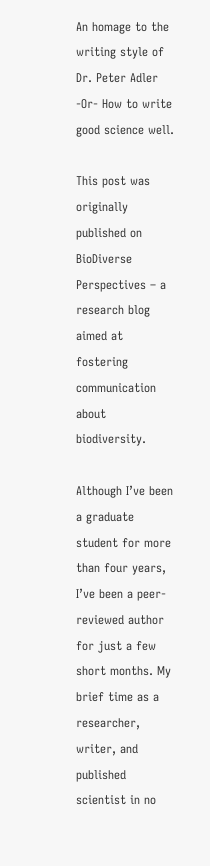An homage to the writing style of Dr. Peter Adler -Or- How to write good science well.

This post was originally published on BioDiverse Perspectives – a research blog aimed at fostering communication about biodiversity.

Although I’ve been a graduate student for more than four years, I’ve been a peer-reviewed author for just a few short months. My brief time as a researcher, writer, and published scientist in no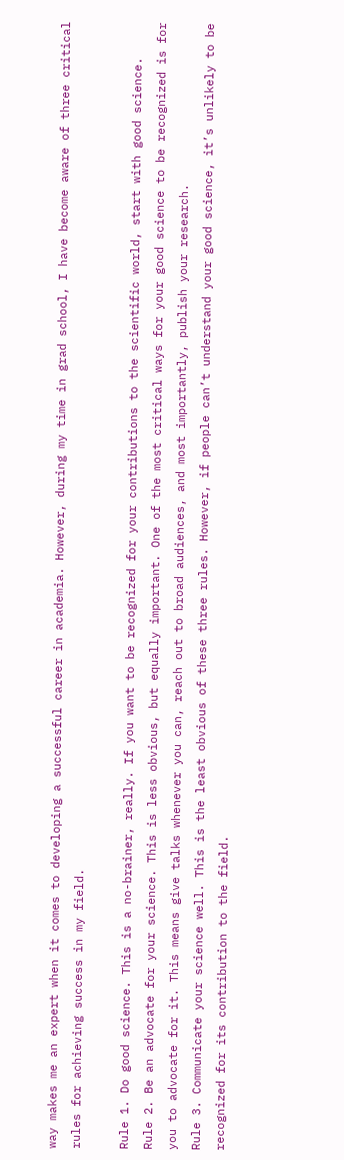way makes me an expert when it comes to developing a successful career in academia. However, during my time in grad school, I have become aware of three critical rules for achieving success in my field.

Rule 1. Do good science. This is a no-brainer, really. If you want to be recognized for your contributions to the scientific world, start with good science.
Rule 2. Be an advocate for your science. This is less obvious, but equally important. One of the most critical ways for your good science to be recognized is for you to advocate for it. This means give talks whenever you can, reach out to broad audiences, and most importantly, publish your research.
Rule 3. Communicate your science well. This is the least obvious of these three rules. However, if people can’t understand your good science, it’s unlikely to be recognized for its contribution to the field.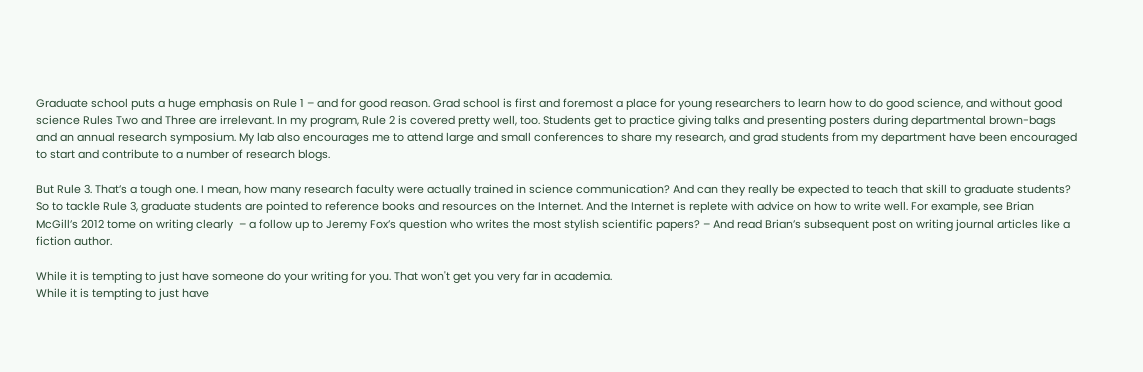Graduate school puts a huge emphasis on Rule 1 – and for good reason. Grad school is first and foremost a place for young researchers to learn how to do good science, and without good science Rules Two and Three are irrelevant. In my program, Rule 2 is covered pretty well, too. Students get to practice giving talks and presenting posters during departmental brown-bags and an annual research symposium. My lab also encourages me to attend large and small conferences to share my research, and grad students from my department have been encouraged to start and contribute to a number of research blogs.

But Rule 3. That’s a tough one. I mean, how many research faculty were actually trained in science communication? And can they really be expected to teach that skill to graduate students? So to tackle Rule 3, graduate students are pointed to reference books and resources on the Internet. And the Internet is replete with advice on how to write well. For example, see Brian McGill’s 2012 tome on writing clearly  – a follow up to Jeremy Fox’s question who writes the most stylish scientific papers? – And read Brian’s subsequent post on writing journal articles like a fiction author.

While it is tempting to just have someone do your writing for you. That won't get you very far in academia.
While it is tempting to just have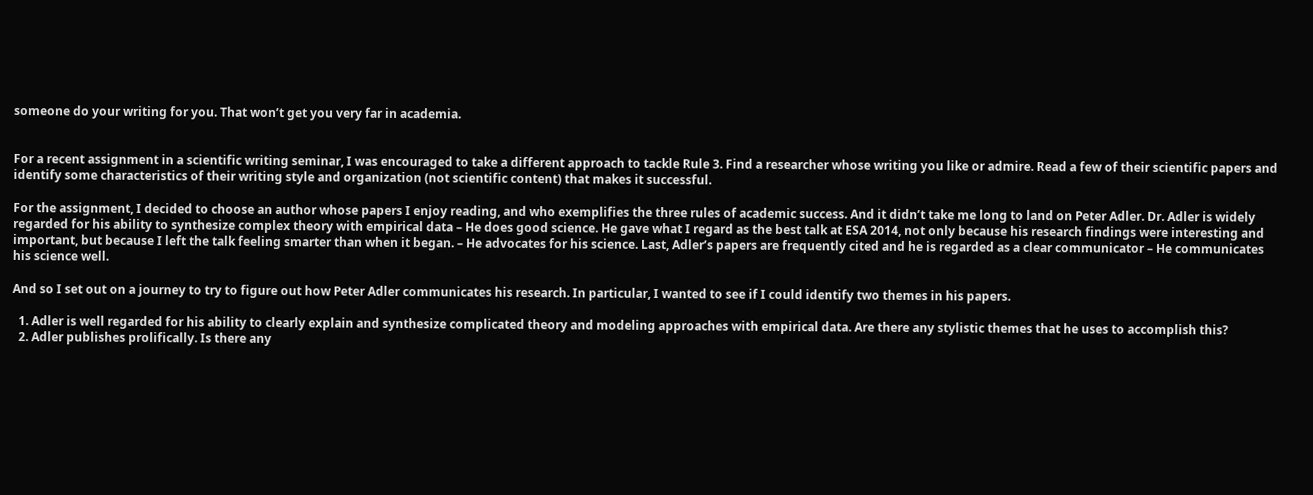someone do your writing for you. That won’t get you very far in academia.


For a recent assignment in a scientific writing seminar, I was encouraged to take a different approach to tackle Rule 3. Find a researcher whose writing you like or admire. Read a few of their scientific papers and identify some characteristics of their writing style and organization (not scientific content) that makes it successful.

For the assignment, I decided to choose an author whose papers I enjoy reading, and who exemplifies the three rules of academic success. And it didn’t take me long to land on Peter Adler. Dr. Adler is widely regarded for his ability to synthesize complex theory with empirical data – He does good science. He gave what I regard as the best talk at ESA 2014, not only because his research findings were interesting and important, but because I left the talk feeling smarter than when it began. – He advocates for his science. Last, Adler’s papers are frequently cited and he is regarded as a clear communicator – He communicates his science well.

And so I set out on a journey to try to figure out how Peter Adler communicates his research. In particular, I wanted to see if I could identify two themes in his papers.

  1. Adler is well regarded for his ability to clearly explain and synthesize complicated theory and modeling approaches with empirical data. Are there any stylistic themes that he uses to accomplish this?
  2. Adler publishes prolifically. Is there any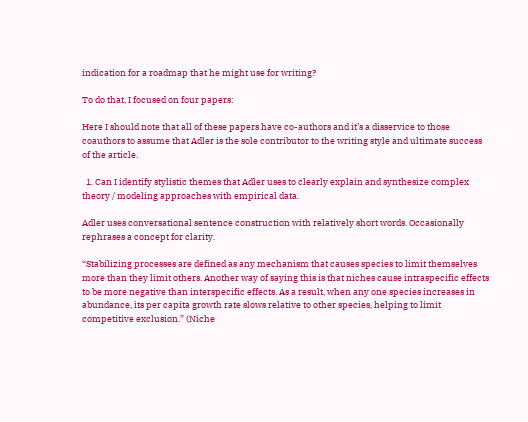indication for a roadmap that he might use for writing?

To do that, I focused on four papers:

Here I should note that all of these papers have co-authors and it’s a disservice to those coauthors to assume that Adler is the sole contributor to the writing style and ultimate success of the article.

  1. Can I identify stylistic themes that Adler uses to clearly explain and synthesize complex theory / modeling approaches with empirical data.

Adler uses conversational sentence construction with relatively short words. Occasionally rephrases a concept for clarity.

“Stabilizing processes are defined as any mechanism that causes species to limit themselves more than they limit others. Another way of saying this is that niches cause intraspecific effects to be more negative than interspecific effects. As a result, when any one species increases in abundance, its per capita growth rate slows relative to other species, helping to limit competitive exclusion.” (Niche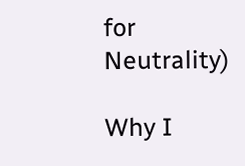for Neutrality)

Why I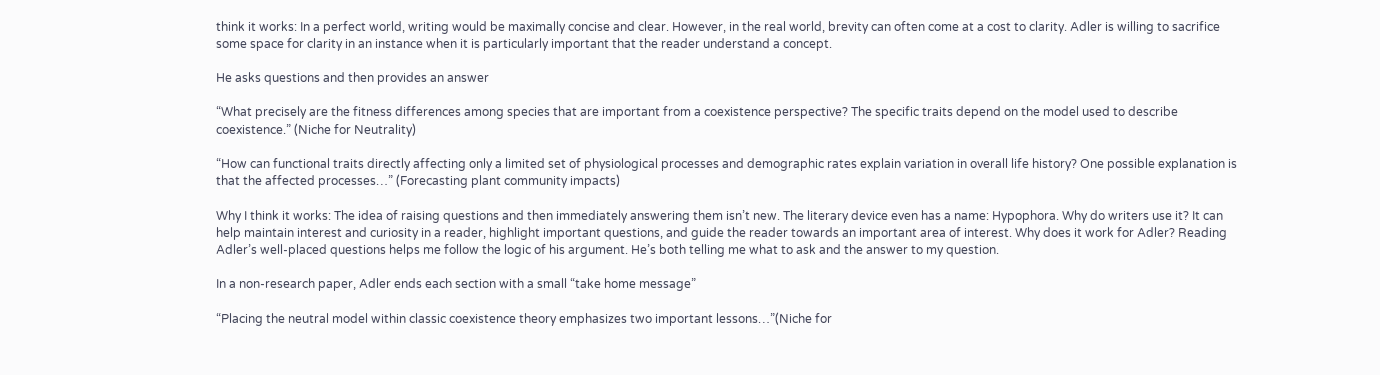think it works: In a perfect world, writing would be maximally concise and clear. However, in the real world, brevity can often come at a cost to clarity. Adler is willing to sacrifice some space for clarity in an instance when it is particularly important that the reader understand a concept.

He asks questions and then provides an answer

“What precisely are the fitness differences among species that are important from a coexistence perspective? The specific traits depend on the model used to describe coexistence.” (Niche for Neutrality)

“How can functional traits directly affecting only a limited set of physiological processes and demographic rates explain variation in overall life history? One possible explanation is that the affected processes…” (Forecasting plant community impacts)

Why I think it works: The idea of raising questions and then immediately answering them isn’t new. The literary device even has a name: Hypophora. Why do writers use it? It can help maintain interest and curiosity in a reader, highlight important questions, and guide the reader towards an important area of interest. Why does it work for Adler? Reading Adler’s well-placed questions helps me follow the logic of his argument. He’s both telling me what to ask and the answer to my question.

In a non-research paper, Adler ends each section with a small “take home message”

“Placing the neutral model within classic coexistence theory emphasizes two important lessons…”(Niche for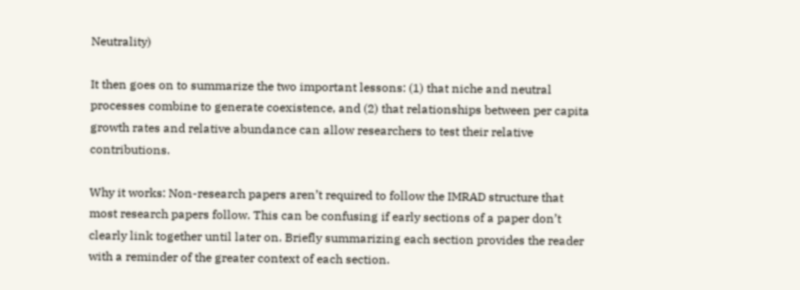Neutrality)

It then goes on to summarize the two important lessons: (1) that niche and neutral processes combine to generate coexistence, and (2) that relationships between per capita growth rates and relative abundance can allow researchers to test their relative contributions.

Why it works: Non-research papers aren’t required to follow the IMRAD structure that most research papers follow. This can be confusing if early sections of a paper don’t clearly link together until later on. Briefly summarizing each section provides the reader with a reminder of the greater context of each section.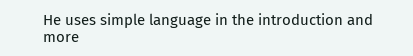He uses simple language in the introduction and more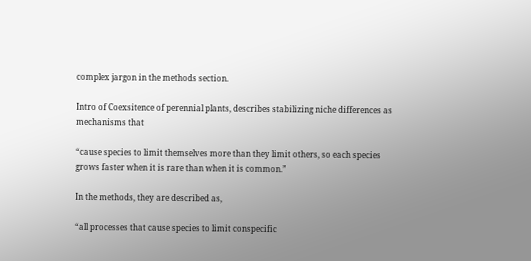complex jargon in the methods section.

Intro of Coexsitence of perennial plants, describes stabilizing niche differences as mechanisms that

“cause species to limit themselves more than they limit others, so each species grows faster when it is rare than when it is common.”

In the methods, they are described as,

“all processes that cause species to limit conspecific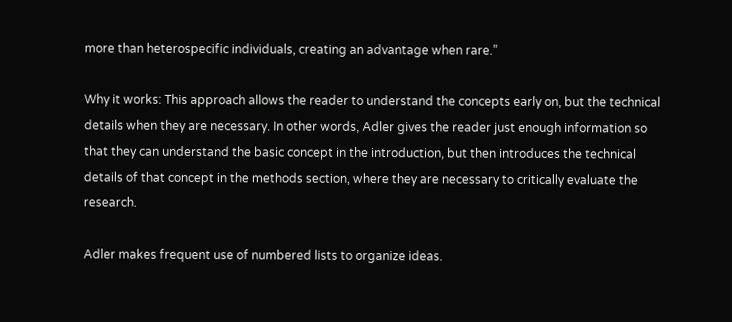more than heterospecific individuals, creating an advantage when rare.”

Why it works: This approach allows the reader to understand the concepts early on, but the technical details when they are necessary. In other words, Adler gives the reader just enough information so that they can understand the basic concept in the introduction, but then introduces the technical details of that concept in the methods section, where they are necessary to critically evaluate the research.

Adler makes frequent use of numbered lists to organize ideas.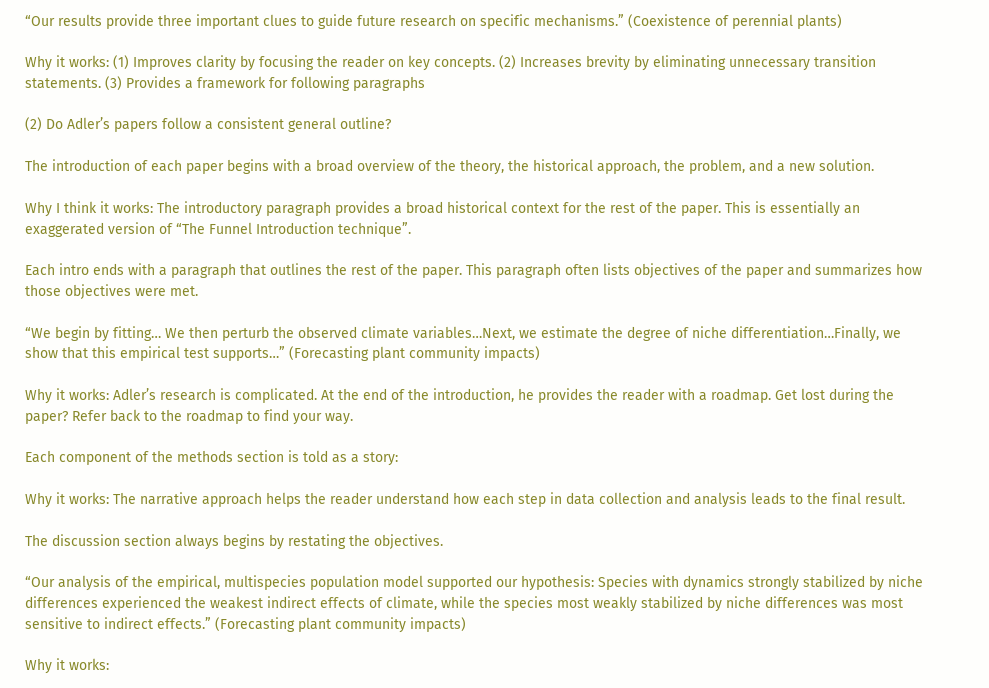“Our results provide three important clues to guide future research on specific mechanisms.” (Coexistence of perennial plants)

Why it works: (1) Improves clarity by focusing the reader on key concepts. (2) Increases brevity by eliminating unnecessary transition statements. (3) Provides a framework for following paragraphs

(2) Do Adler’s papers follow a consistent general outline?

The introduction of each paper begins with a broad overview of the theory, the historical approach, the problem, and a new solution.

Why I think it works: The introductory paragraph provides a broad historical context for the rest of the paper. This is essentially an exaggerated version of “The Funnel Introduction technique”.

Each intro ends with a paragraph that outlines the rest of the paper. This paragraph often lists objectives of the paper and summarizes how those objectives were met.

“We begin by fitting… We then perturb the observed climate variables…Next, we estimate the degree of niche differentiation…Finally, we show that this empirical test supports…” (Forecasting plant community impacts)

Why it works: Adler’s research is complicated. At the end of the introduction, he provides the reader with a roadmap. Get lost during the paper? Refer back to the roadmap to find your way.

Each component of the methods section is told as a story:

Why it works: The narrative approach helps the reader understand how each step in data collection and analysis leads to the final result.

The discussion section always begins by restating the objectives.

“Our analysis of the empirical, multispecies population model supported our hypothesis: Species with dynamics strongly stabilized by niche differences experienced the weakest indirect effects of climate, while the species most weakly stabilized by niche differences was most sensitive to indirect effects.” (Forecasting plant community impacts)

Why it works: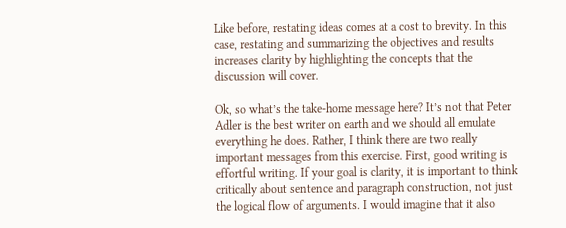Like before, restating ideas comes at a cost to brevity. In this case, restating and summarizing the objectives and results increases clarity by highlighting the concepts that the discussion will cover.

Ok, so what’s the take-home message here? It’s not that Peter Adler is the best writer on earth and we should all emulate everything he does. Rather, I think there are two really important messages from this exercise. First, good writing is effortful writing. If your goal is clarity, it is important to think critically about sentence and paragraph construction, not just the logical flow of arguments. I would imagine that it also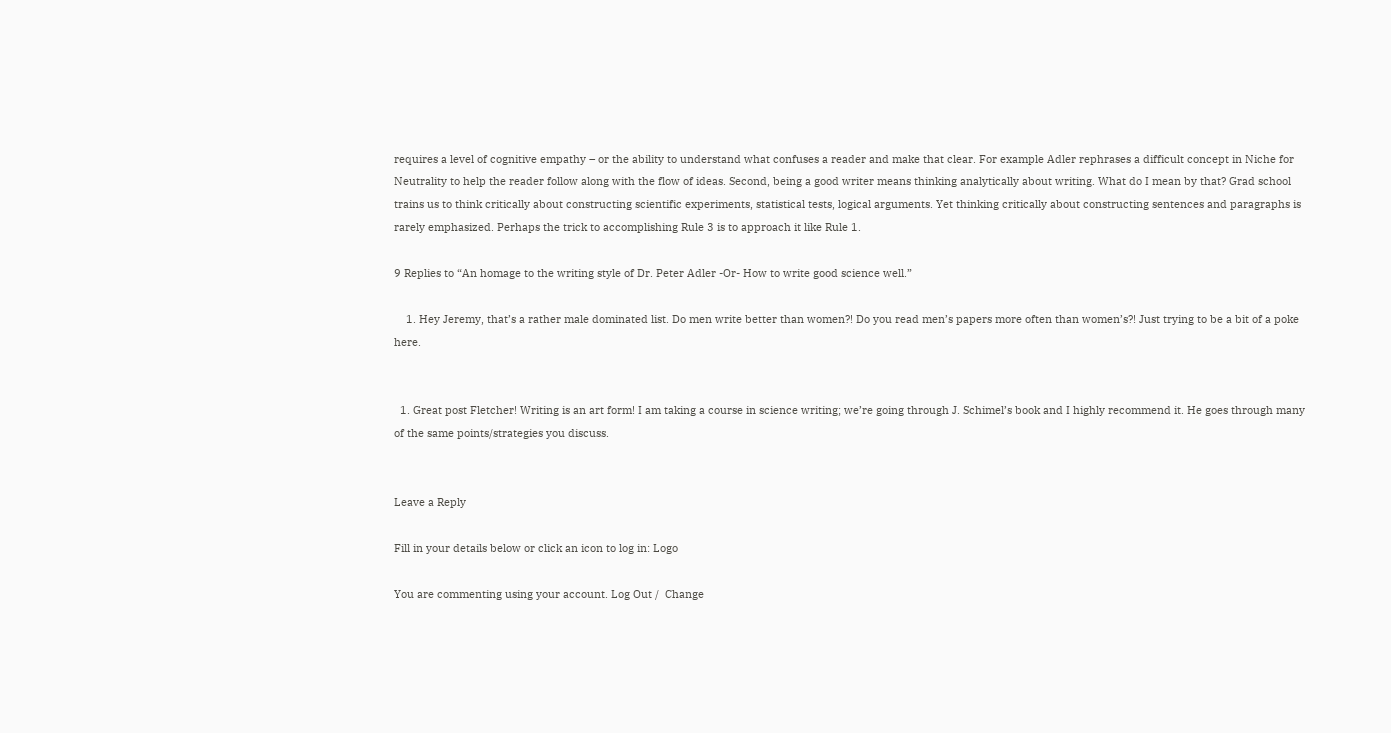requires a level of cognitive empathy – or the ability to understand what confuses a reader and make that clear. For example Adler rephrases a difficult concept in Niche for Neutrality to help the reader follow along with the flow of ideas. Second, being a good writer means thinking analytically about writing. What do I mean by that? Grad school trains us to think critically about constructing scientific experiments, statistical tests, logical arguments. Yet thinking critically about constructing sentences and paragraphs is rarely emphasized. Perhaps the trick to accomplishing Rule 3 is to approach it like Rule 1.

9 Replies to “An homage to the writing style of Dr. Peter Adler -Or- How to write good science well.”

    1. Hey Jeremy, that’s a rather male dominated list. Do men write better than women?! Do you read men’s papers more often than women’s?! Just trying to be a bit of a poke here.


  1. Great post Fletcher! Writing is an art form! I am taking a course in science writing; we’re going through J. Schimel’s book and I highly recommend it. He goes through many of the same points/strategies you discuss.


Leave a Reply

Fill in your details below or click an icon to log in: Logo

You are commenting using your account. Log Out /  Change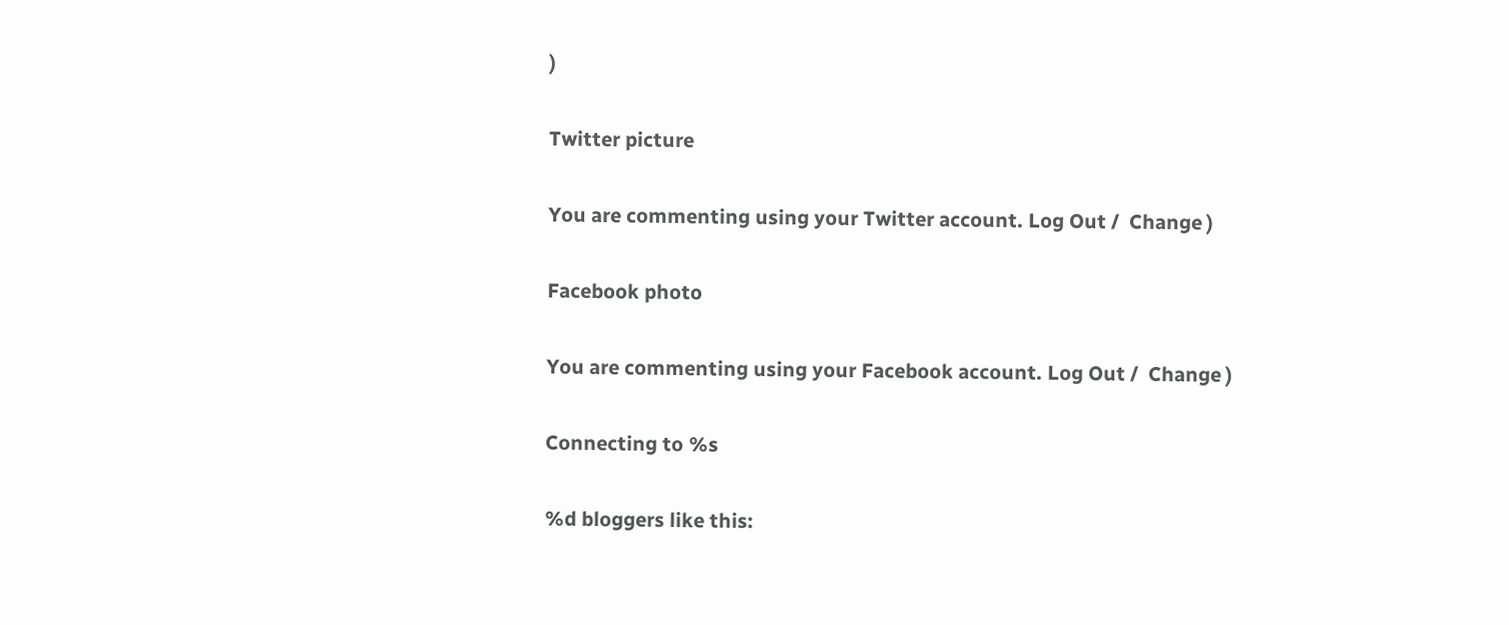)

Twitter picture

You are commenting using your Twitter account. Log Out /  Change )

Facebook photo

You are commenting using your Facebook account. Log Out /  Change )

Connecting to %s

%d bloggers like this: